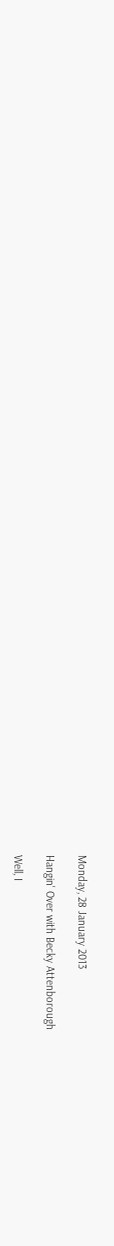Monday, 28 January 2013

Hangin' Over with Becky Attenborough

Well, I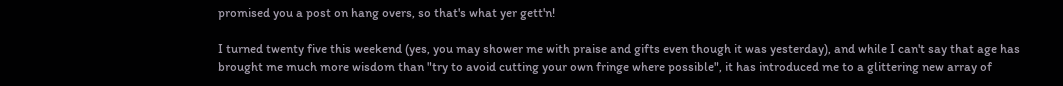promised you a post on hang overs, so that's what yer gett'n!

I turned twenty five this weekend (yes, you may shower me with praise and gifts even though it was yesterday), and while I can't say that age has brought me much more wisdom than "try to avoid cutting your own fringe where possible", it has introduced me to a glittering new array of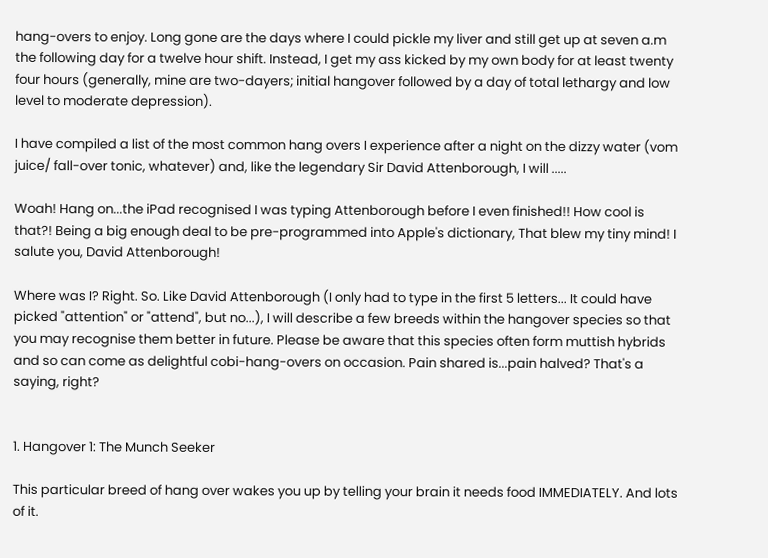hang-overs to enjoy. Long gone are the days where I could pickle my liver and still get up at seven a.m the following day for a twelve hour shift. Instead, I get my ass kicked by my own body for at least twenty four hours (generally, mine are two-dayers; initial hangover followed by a day of total lethargy and low level to moderate depression).

I have compiled a list of the most common hang overs I experience after a night on the dizzy water (vom juice/ fall-over tonic, whatever) and, like the legendary Sir David Attenborough, I will .....

Woah! Hang on...the iPad recognised I was typing Attenborough before I even finished!! How cool is that?! Being a big enough deal to be pre-programmed into Apple's dictionary, That blew my tiny mind! I salute you, David Attenborough!

Where was I? Right. So. Like David Attenborough (I only had to type in the first 5 letters... It could have picked "attention" or "attend", but no...), I will describe a few breeds within the hangover species so that you may recognise them better in future. Please be aware that this species often form muttish hybrids and so can come as delightful cobi-hang-overs on occasion. Pain shared is...pain halved? That's a saying, right?


1. Hangover 1: The Munch Seeker

This particular breed of hang over wakes you up by telling your brain it needs food IMMEDIATELY. And lots of it.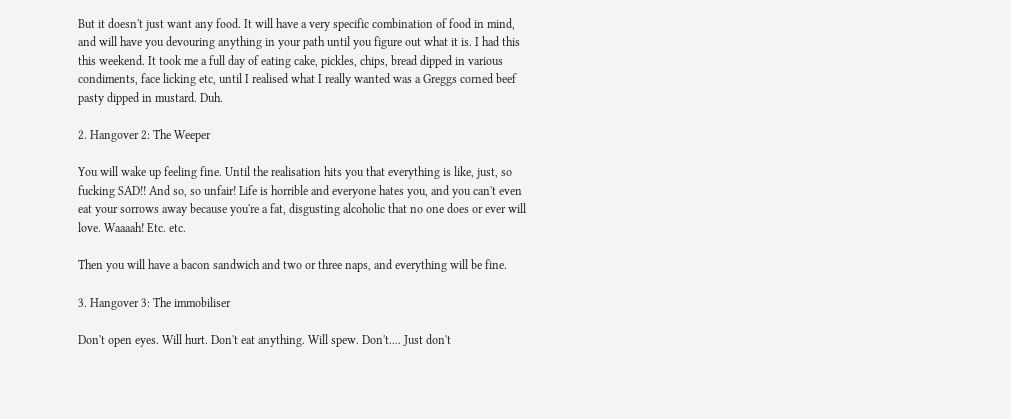But it doesn't just want any food. It will have a very specific combination of food in mind, and will have you devouring anything in your path until you figure out what it is. I had this this weekend. It took me a full day of eating cake, pickles, chips, bread dipped in various condiments, face licking etc, until I realised what I really wanted was a Greggs corned beef pasty dipped in mustard. Duh.

2. Hangover 2: The Weeper

You will wake up feeling fine. Until the realisation hits you that everything is like, just, so fucking SAD!! And so, so unfair! Life is horrible and everyone hates you, and you can't even eat your sorrows away because you're a fat, disgusting alcoholic that no one does or ever will love. Waaaah! Etc. etc.

Then you will have a bacon sandwich and two or three naps, and everything will be fine.

3. Hangover 3: The immobiliser

Don't open eyes. Will hurt. Don't eat anything. Will spew. Don't.... Just don't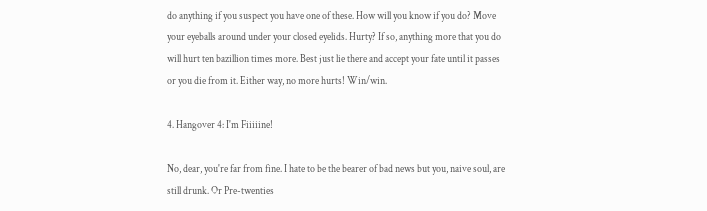do anything if you suspect you have one of these. How will you know if you do? Move your eyeballs around under your closed eyelids. Hurty? If so, anything more that you do will hurt ten bazillion times more. Best just lie there and accept your fate until it passes or you die from it. Either way, no more hurts! Win/win.

4. Hangover 4: I'm Fiiiiine!

No, dear, you're far from fine. I hate to be the bearer of bad news but you, naive soul, are still drunk. Or Pre-twenties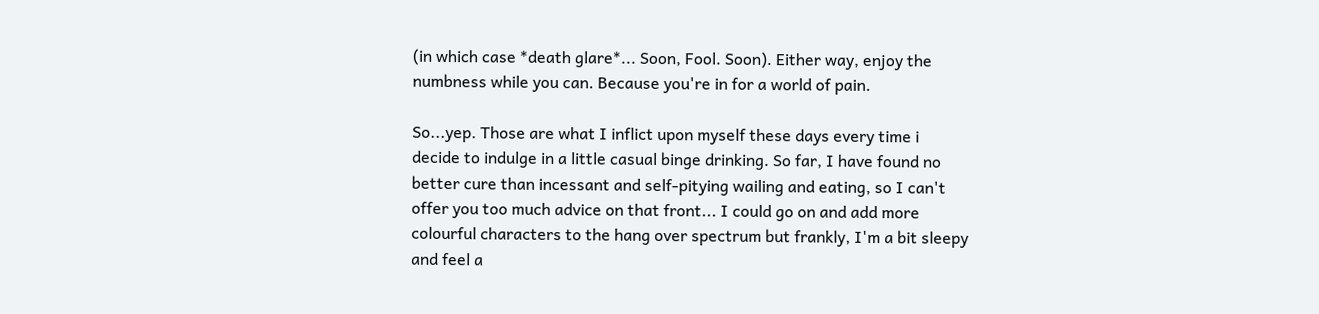(in which case *death glare*... Soon, Fool. Soon). Either way, enjoy the numbness while you can. Because you're in for a world of pain.

So...yep. Those are what I inflict upon myself these days every time i decide to indulge in a little casual binge drinking. So far, I have found no better cure than incessant and self-pitying wailing and eating, so I can't offer you too much advice on that front... I could go on and add more colourful characters to the hang over spectrum but frankly, I'm a bit sleepy and feel a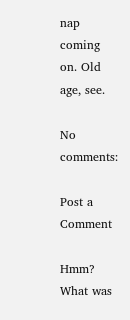nap coming on. Old age, see.

No comments:

Post a Comment

Hmm? What was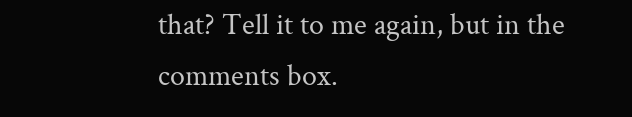that? Tell it to me again, but in the comments box.